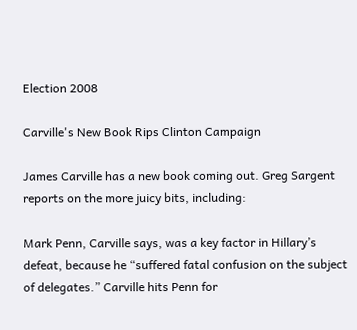Election 2008

Carville's New Book Rips Clinton Campaign

James Carville has a new book coming out. Greg Sargent reports on the more juicy bits, including:

Mark Penn, Carville says, was a key factor in Hillary’s defeat, because he “suffered fatal confusion on the subject of delegates.” Carville hits Penn for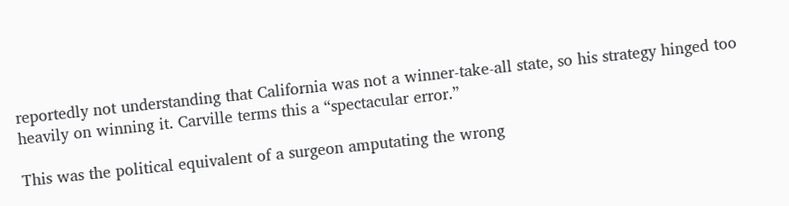reportedly not understanding that California was not a winner-take-all state, so his strategy hinged too heavily on winning it. Carville terms this a “spectacular error.”

This was the political equivalent of a surgeon amputating the wrong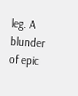leg. A blunder of epic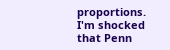proportions. I'm shocked that Penn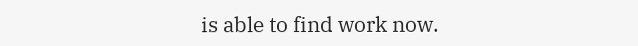is able to find work now.